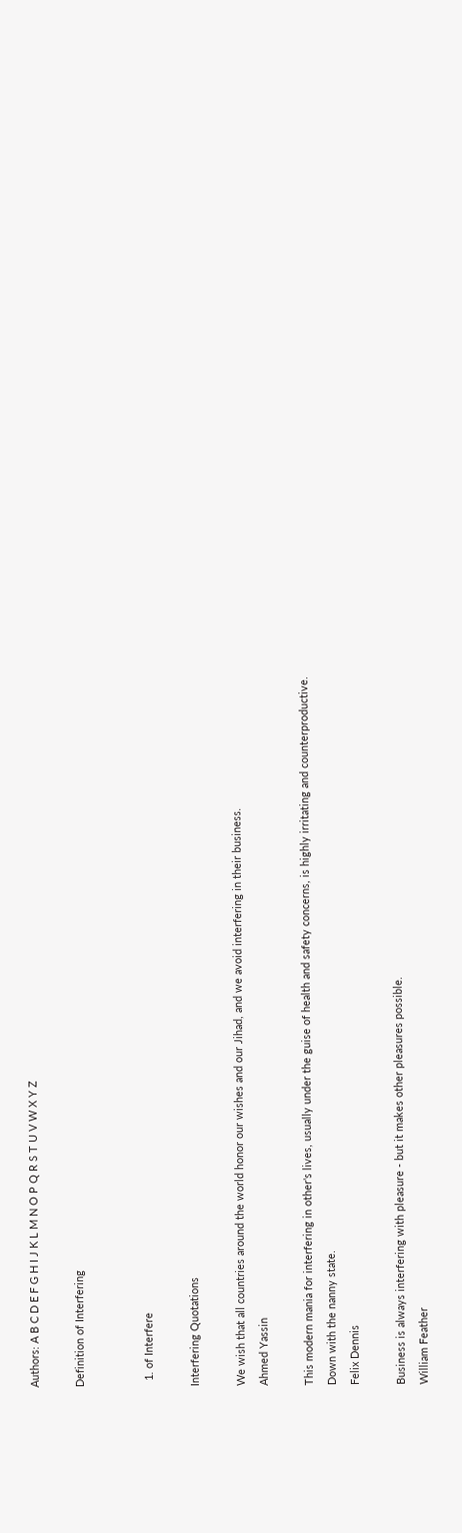Authors: A B C D E F G H I J K L M N O P Q R S T U V W X Y Z

Definition of Interfering


  1. of Interfere

Interfering Quotations

We wish that all countries around the world honor our wishes and our Jihad, and we avoid interfering in their business.
Ahmed Yassin

This modern mania for interfering in other's lives, usually under the guise of health and safety concerns, is highly irritating and counterproductive. Down with the nanny state.
Felix Dennis

Business is always interfering with pleasure - but it makes other pleasures possible.
William Feather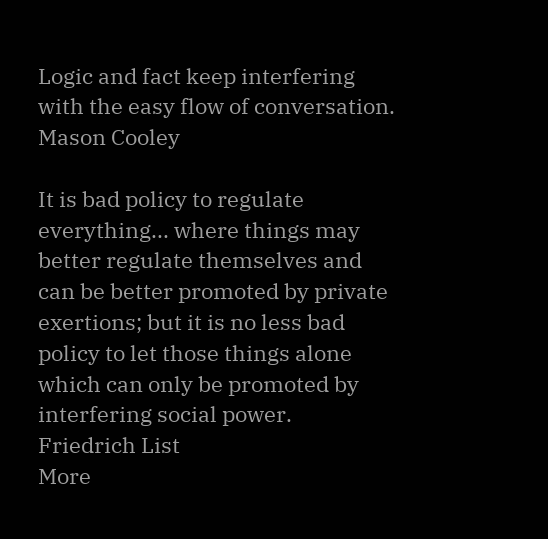Logic and fact keep interfering with the easy flow of conversation.
Mason Cooley

It is bad policy to regulate everything... where things may better regulate themselves and can be better promoted by private exertions; but it is no less bad policy to let those things alone which can only be promoted by interfering social power.
Friedrich List
More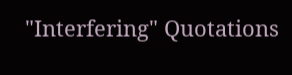"Interfering" Quotations